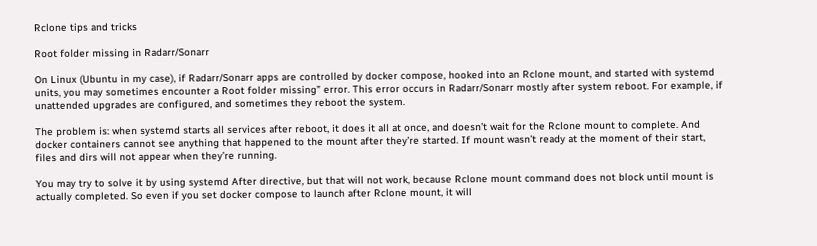Rclone tips and tricks

Root folder missing in Radarr/Sonarr

On Linux (Ubuntu in my case), if Radarr/Sonarr apps are controlled by docker compose, hooked into an Rclone mount, and started with systemd units, you may sometimes encounter a Root folder missing” error. This error occurs in Radarr/Sonarr mostly after system reboot. For example, if unattended upgrades are configured, and sometimes they reboot the system.

The problem is: when systemd starts all services after reboot, it does it all at once, and doesn’t wait for the Rclone mount to complete. And docker containers cannot see anything that happened to the mount after they’re started. If mount wasn’t ready at the moment of their start, files and dirs will not appear when they’re running.

You may try to solve it by using systemd After directive, but that will not work, because Rclone mount command does not block until mount is actually completed. So even if you set docker compose to launch after Rclone mount, it will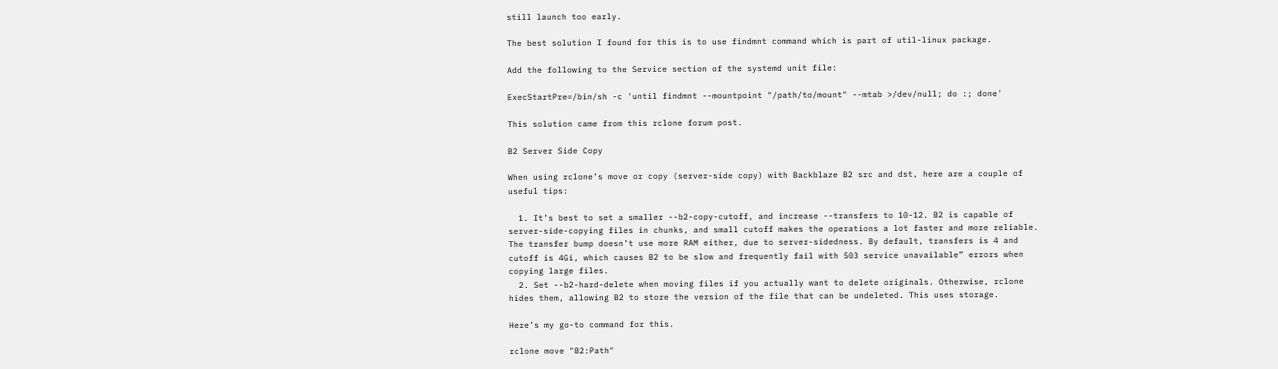still launch too early.

The best solution I found for this is to use findmnt command which is part of util-linux package.

Add the following to the Service section of the systemd unit file:

ExecStartPre=/bin/sh -c 'until findmnt --mountpoint "/path/to/mount" --mtab >/dev/null; do :; done'

This solution came from this rclone forum post.

B2 Server Side Copy

When using rclone’s move or copy (server-side copy) with Backblaze B2 src and dst, here are a couple of useful tips:

  1. It’s best to set a smaller --b2-copy-cutoff, and increase --transfers to 10-12. B2 is capable of server-side-copying files in chunks, and small cutoff makes the operations a lot faster and more reliable. The transfer bump doesn’t use more RAM either, due to server-sidedness. By default, transfers is 4 and cutoff is 4Gi, which causes B2 to be slow and frequently fail with 503 service unavailable” errors when copying large files.
  2. Set --b2-hard-delete when moving files if you actually want to delete originals. Otherwise, rclone hides them, allowing B2 to store the version of the file that can be undeleted. This uses storage.

Here’s my go-to command for this.

rclone move "B2:Path"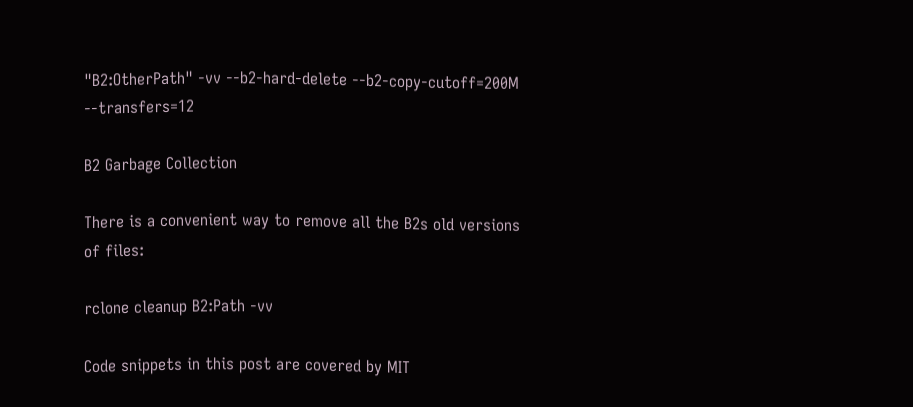"B2:OtherPath" -vv --b2-hard-delete --b2-copy-cutoff=200M --transfers=12

B2 Garbage Collection

There is a convenient way to remove all the B2s old versions of files:

rclone cleanup B2:Path -vv

Code snippets in this post are covered by MIT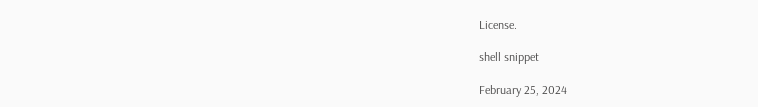License.

shell snippet

February 25, 2024